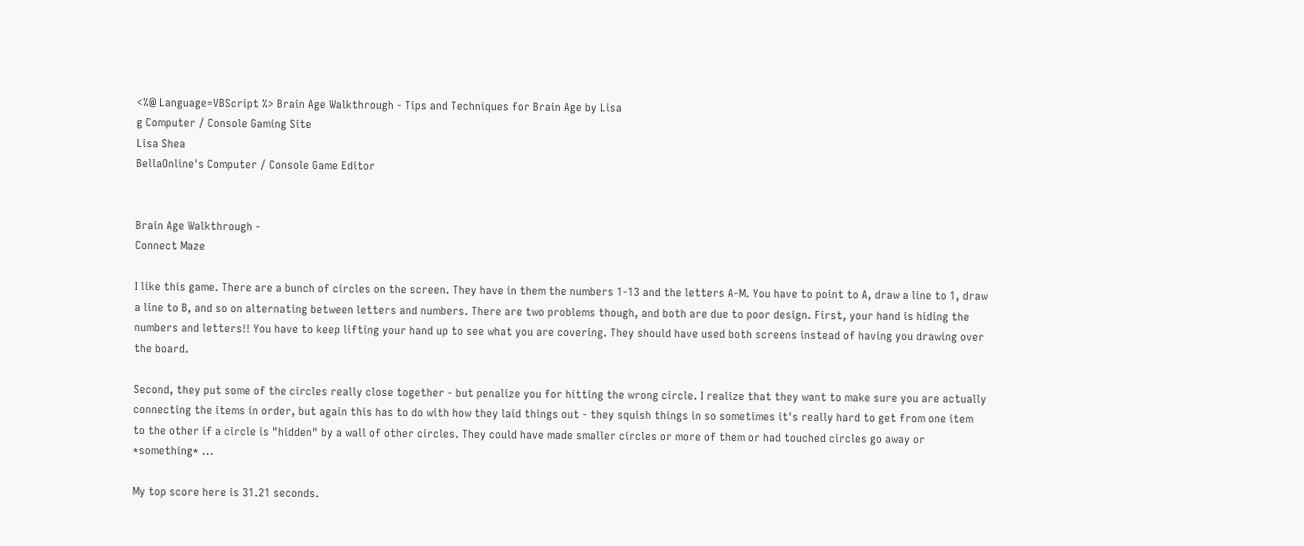<%@ Language=VBScript %> Brain Age Walkthrough - Tips and Techniques for Brain Age by Lisa
g Computer / Console Gaming Site
Lisa Shea
BellaOnline's Computer / Console Game Editor


Brain Age Walkthrough -
Connect Maze

I like this game. There are a bunch of circles on the screen. They have in them the numbers 1-13 and the letters A-M. You have to point to A, draw a line to 1, draw a line to B, and so on alternating between letters and numbers. There are two problems though, and both are due to poor design. First, your hand is hiding the numbers and letters!! You have to keep lifting your hand up to see what you are covering. They should have used both screens instead of having you drawing over the board.

Second, they put some of the circles really close together - but penalize you for hitting the wrong circle. I realize that they want to make sure you are actually connecting the items in order, but again this has to do with how they laid things out - they squish things in so sometimes it's really hard to get from one item to the other if a circle is "hidden" by a wall of other circles. They could have made smaller circles or more of them or had touched circles go away or *something* ...

My top score here is 31.21 seconds.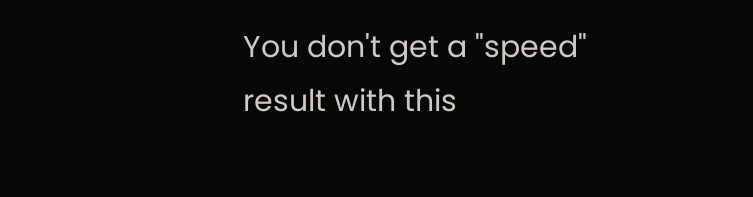You don't get a "speed" result with this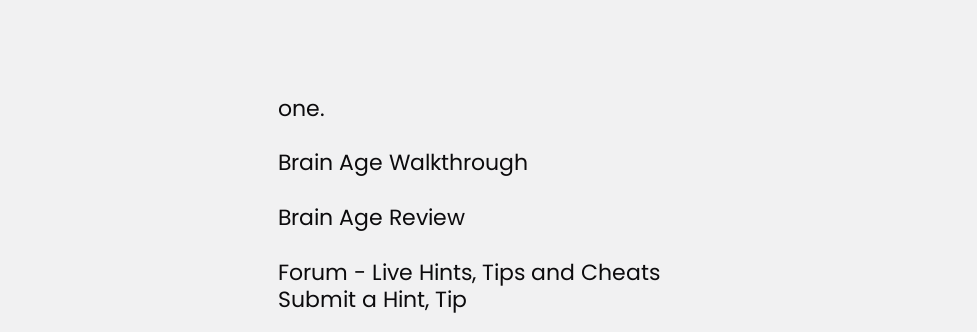one.

Brain Age Walkthrough

Brain Age Review

Forum - Live Hints, Tips and Cheats
Submit a Hint, Tip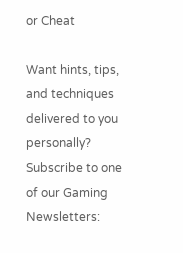or Cheat

Want hints, tips, and techniques delivered to you personally?
Subscribe to one of our Gaming Newsletters: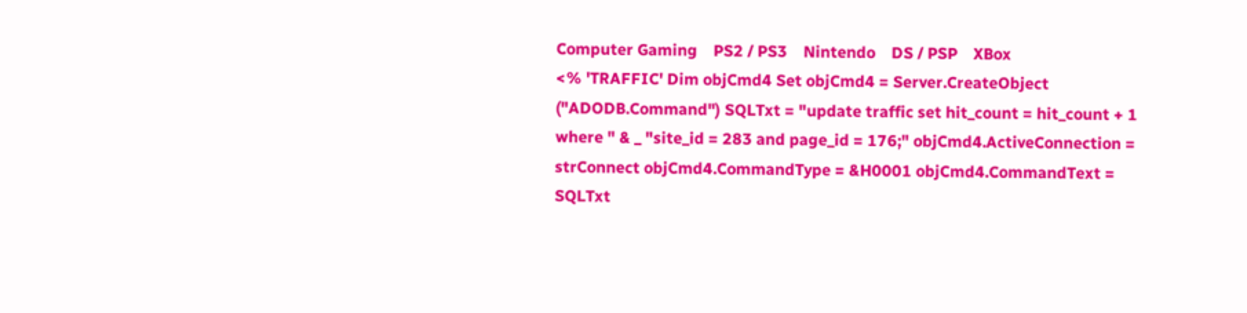Computer Gaming    PS2 / PS3    Nintendo    DS / PSP    XBox
<% 'TRAFFIC' Dim objCmd4 Set objCmd4 = Server.CreateObject ("ADODB.Command") SQLTxt = "update traffic set hit_count = hit_count + 1 where " & _ "site_id = 283 and page_id = 176;" objCmd4.ActiveConnection = strConnect objCmd4.CommandType = &H0001 objCmd4.CommandText = SQLTxt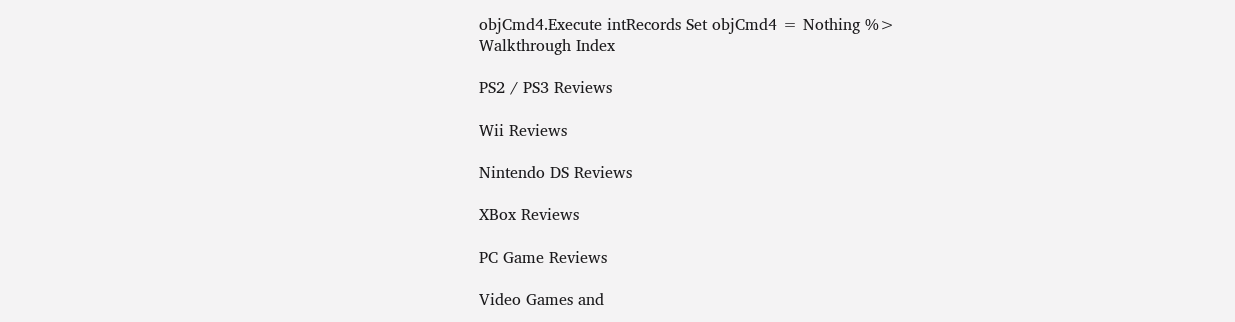objCmd4.Execute intRecords Set objCmd4 = Nothing %>
Walkthrough Index

PS2 / PS3 Reviews

Wii Reviews

Nintendo DS Reviews

XBox Reviews

PC Game Reviews

Video Games and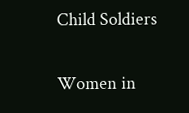Child Soldiers

Women in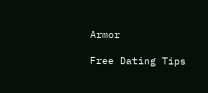Armor

Free Dating Tips